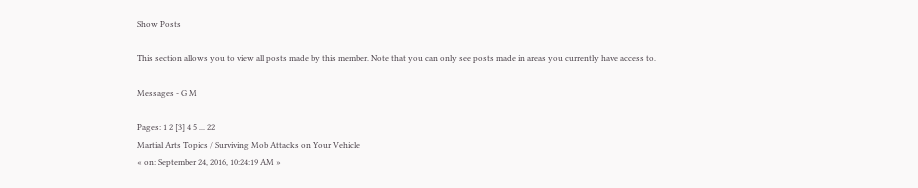Show Posts

This section allows you to view all posts made by this member. Note that you can only see posts made in areas you currently have access to.

Messages - G M

Pages: 1 2 [3] 4 5 ... 22
Martial Arts Topics / Surviving Mob Attacks on Your Vehicle
« on: September 24, 2016, 10:24:19 AM »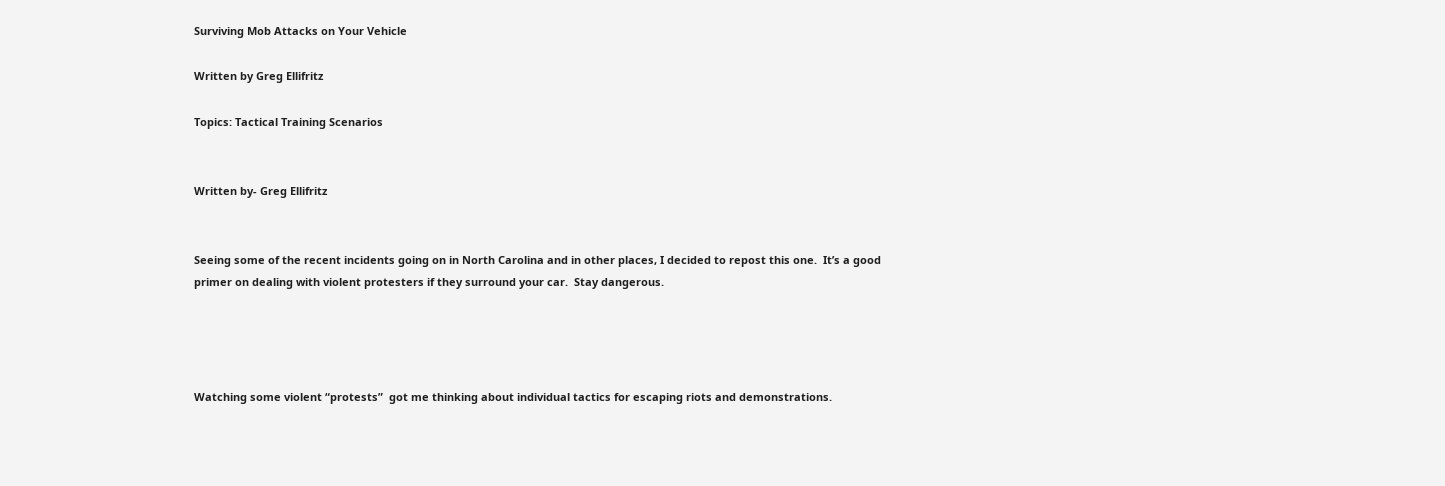Surviving Mob Attacks on Your Vehicle

Written by Greg Ellifritz

Topics: Tactical Training Scenarios


Written by- Greg Ellifritz


Seeing some of the recent incidents going on in North Carolina and in other places, I decided to repost this one.  It’s a good primer on dealing with violent protesters if they surround your car.  Stay dangerous.




Watching some violent “protests”  got me thinking about individual tactics for escaping riots and demonstrations.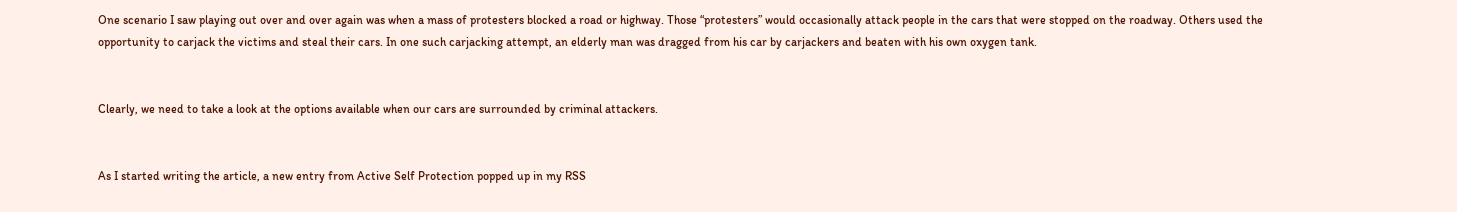One scenario I saw playing out over and over again was when a mass of protesters blocked a road or highway. Those “protesters” would occasionally attack people in the cars that were stopped on the roadway. Others used the opportunity to carjack the victims and steal their cars. In one such carjacking attempt, an elderly man was dragged from his car by carjackers and beaten with his own oxygen tank.


Clearly, we need to take a look at the options available when our cars are surrounded by criminal attackers.


As I started writing the article, a new entry from Active Self Protection popped up in my RSS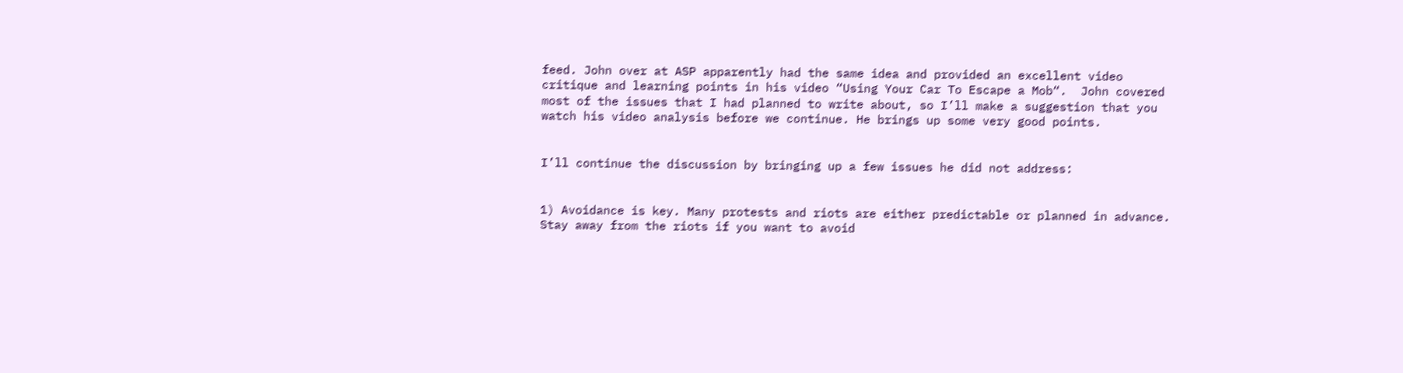feed. John over at ASP apparently had the same idea and provided an excellent video critique and learning points in his video “Using Your Car To Escape a Mob“.  John covered most of the issues that I had planned to write about, so I’ll make a suggestion that you watch his video analysis before we continue. He brings up some very good points.


I’ll continue the discussion by bringing up a few issues he did not address:


1) Avoidance is key. Many protests and riots are either predictable or planned in advance. Stay away from the riots if you want to avoid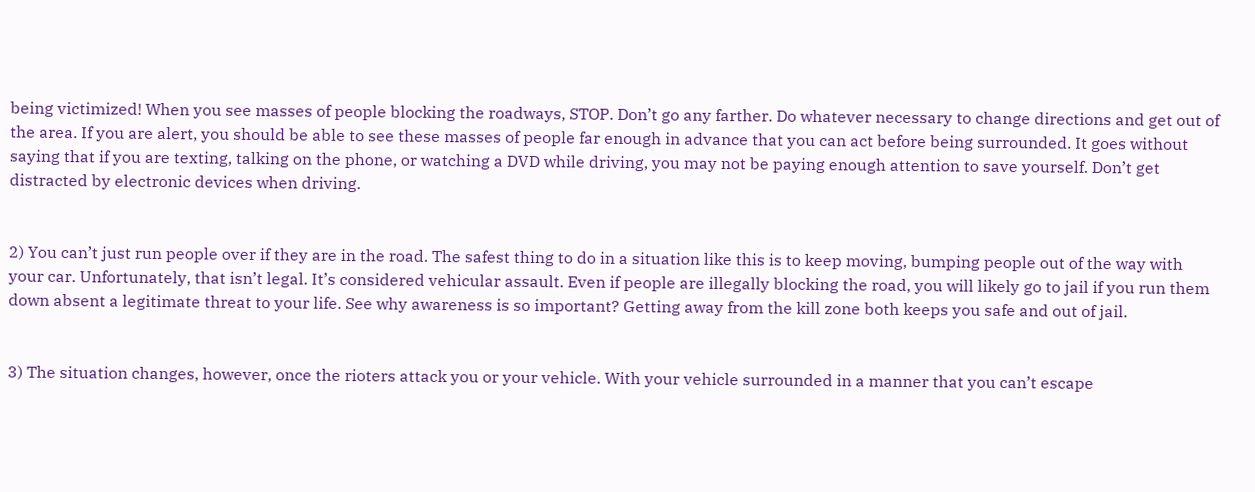being victimized! When you see masses of people blocking the roadways, STOP. Don’t go any farther. Do whatever necessary to change directions and get out of the area. If you are alert, you should be able to see these masses of people far enough in advance that you can act before being surrounded. It goes without saying that if you are texting, talking on the phone, or watching a DVD while driving, you may not be paying enough attention to save yourself. Don’t get distracted by electronic devices when driving.


2) You can’t just run people over if they are in the road. The safest thing to do in a situation like this is to keep moving, bumping people out of the way with your car. Unfortunately, that isn’t legal. It’s considered vehicular assault. Even if people are illegally blocking the road, you will likely go to jail if you run them down absent a legitimate threat to your life. See why awareness is so important? Getting away from the kill zone both keeps you safe and out of jail.


3) The situation changes, however, once the rioters attack you or your vehicle. With your vehicle surrounded in a manner that you can’t escape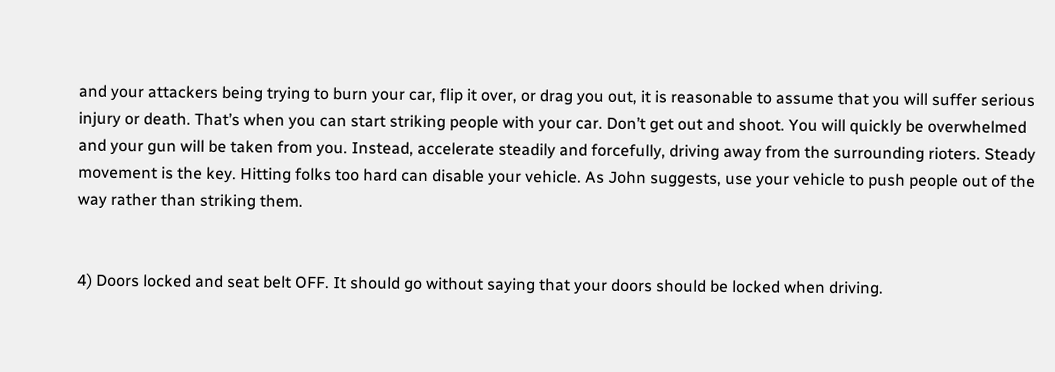and your attackers being trying to burn your car, flip it over, or drag you out, it is reasonable to assume that you will suffer serious injury or death. That’s when you can start striking people with your car. Don’t get out and shoot. You will quickly be overwhelmed and your gun will be taken from you. Instead, accelerate steadily and forcefully, driving away from the surrounding rioters. Steady movement is the key. Hitting folks too hard can disable your vehicle. As John suggests, use your vehicle to push people out of the way rather than striking them.


4) Doors locked and seat belt OFF. It should go without saying that your doors should be locked when driving.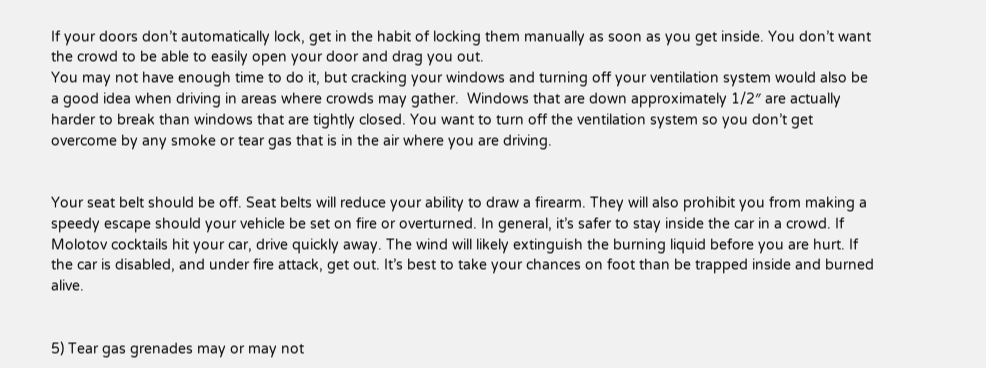If your doors don’t automatically lock, get in the habit of locking them manually as soon as you get inside. You don’t want the crowd to be able to easily open your door and drag you out.
You may not have enough time to do it, but cracking your windows and turning off your ventilation system would also be a good idea when driving in areas where crowds may gather.  Windows that are down approximately 1/2″ are actually harder to break than windows that are tightly closed. You want to turn off the ventilation system so you don’t get overcome by any smoke or tear gas that is in the air where you are driving.


Your seat belt should be off. Seat belts will reduce your ability to draw a firearm. They will also prohibit you from making a speedy escape should your vehicle be set on fire or overturned. In general, it’s safer to stay inside the car in a crowd. If Molotov cocktails hit your car, drive quickly away. The wind will likely extinguish the burning liquid before you are hurt. If the car is disabled, and under fire attack, get out. It’s best to take your chances on foot than be trapped inside and burned alive.


5) Tear gas grenades may or may not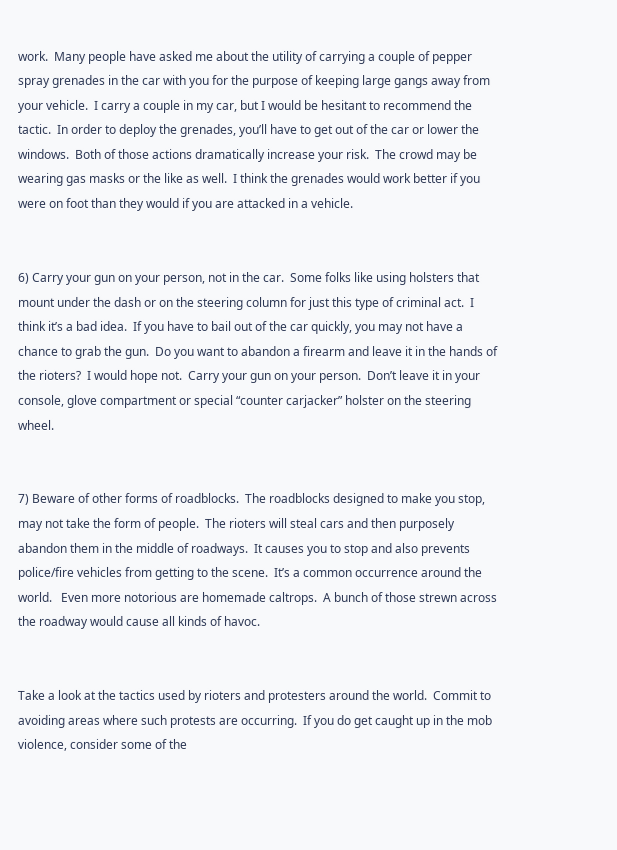work.  Many people have asked me about the utility of carrying a couple of pepper spray grenades in the car with you for the purpose of keeping large gangs away from your vehicle.  I carry a couple in my car, but I would be hesitant to recommend the tactic.  In order to deploy the grenades, you’ll have to get out of the car or lower the windows.  Both of those actions dramatically increase your risk.  The crowd may be wearing gas masks or the like as well.  I think the grenades would work better if you were on foot than they would if you are attacked in a vehicle.


6) Carry your gun on your person, not in the car.  Some folks like using holsters that mount under the dash or on the steering column for just this type of criminal act.  I think it’s a bad idea.  If you have to bail out of the car quickly, you may not have a chance to grab the gun.  Do you want to abandon a firearm and leave it in the hands of the rioters?  I would hope not.  Carry your gun on your person.  Don’t leave it in your console, glove compartment or special “counter carjacker” holster on the steering wheel.


7) Beware of other forms of roadblocks.  The roadblocks designed to make you stop, may not take the form of people.  The rioters will steal cars and then purposely abandon them in the middle of roadways.  It causes you to stop and also prevents police/fire vehicles from getting to the scene.  It’s a common occurrence around the world.   Even more notorious are homemade caltrops.  A bunch of those strewn across the roadway would cause all kinds of havoc.


Take a look at the tactics used by rioters and protesters around the world.  Commit to avoiding areas where such protests are occurring.  If you do get caught up in the mob violence, consider some of the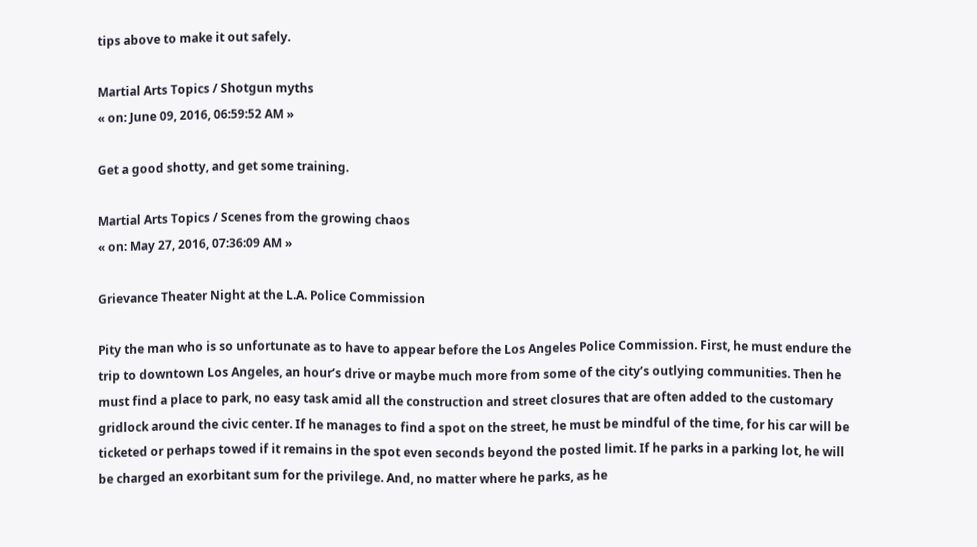tips above to make it out safely.

Martial Arts Topics / Shotgun myths
« on: June 09, 2016, 06:59:52 AM »

Get a good shotty, and get some training.

Martial Arts Topics / Scenes from the growing chaos
« on: May 27, 2016, 07:36:09 AM »

Grievance Theater Night at the L.A. Police Commission

Pity the man who is so unfortunate as to have to appear before the Los Angeles Police Commission. First, he must endure the trip to downtown Los Angeles, an hour’s drive or maybe much more from some of the city’s outlying communities. Then he must find a place to park, no easy task amid all the construction and street closures that are often added to the customary gridlock around the civic center. If he manages to find a spot on the street, he must be mindful of the time, for his car will be ticketed or perhaps towed if it remains in the spot even seconds beyond the posted limit. If he parks in a parking lot, he will be charged an exorbitant sum for the privilege. And, no matter where he parks, as he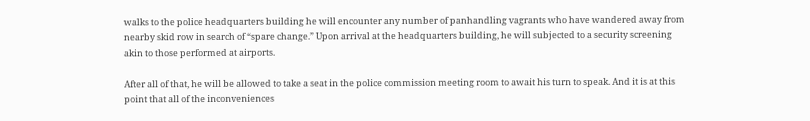walks to the police headquarters building he will encounter any number of panhandling vagrants who have wandered away from nearby skid row in search of “spare change.” Upon arrival at the headquarters building, he will subjected to a security screening akin to those performed at airports.

After all of that, he will be allowed to take a seat in the police commission meeting room to await his turn to speak. And it is at this point that all of the inconveniences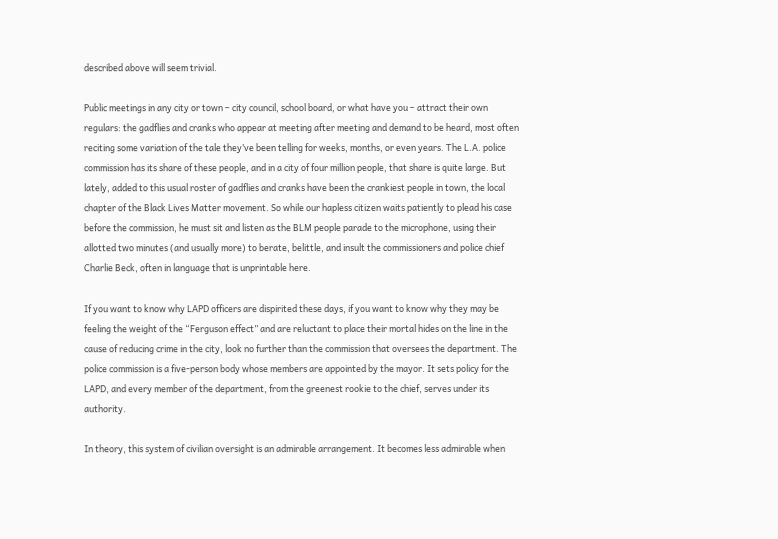described above will seem trivial.

Public meetings in any city or town – city council, school board, or what have you – attract their own regulars: the gadflies and cranks who appear at meeting after meeting and demand to be heard, most often reciting some variation of the tale they’ve been telling for weeks, months, or even years. The L.A. police commission has its share of these people, and in a city of four million people, that share is quite large. But lately, added to this usual roster of gadflies and cranks have been the crankiest people in town, the local chapter of the Black Lives Matter movement. So while our hapless citizen waits patiently to plead his case before the commission, he must sit and listen as the BLM people parade to the microphone, using their allotted two minutes (and usually more) to berate, belittle, and insult the commissioners and police chief Charlie Beck, often in language that is unprintable here.

If you want to know why LAPD officers are dispirited these days, if you want to know why they may be feeling the weight of the “Ferguson effect” and are reluctant to place their mortal hides on the line in the cause of reducing crime in the city, look no further than the commission that oversees the department. The police commission is a five-person body whose members are appointed by the mayor. It sets policy for the LAPD, and every member of the department, from the greenest rookie to the chief, serves under its authority.

In theory, this system of civilian oversight is an admirable arrangement. It becomes less admirable when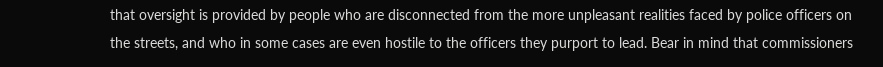that oversight is provided by people who are disconnected from the more unpleasant realities faced by police officers on the streets, and who in some cases are even hostile to the officers they purport to lead. Bear in mind that commissioners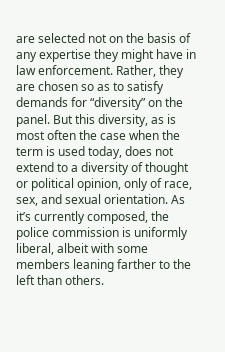are selected not on the basis of any expertise they might have in law enforcement. Rather, they are chosen so as to satisfy demands for “diversity” on the panel. But this diversity, as is most often the case when the term is used today, does not extend to a diversity of thought or political opinion, only of race, sex, and sexual orientation. As it’s currently composed, the police commission is uniformly liberal, albeit with some members leaning farther to the left than others.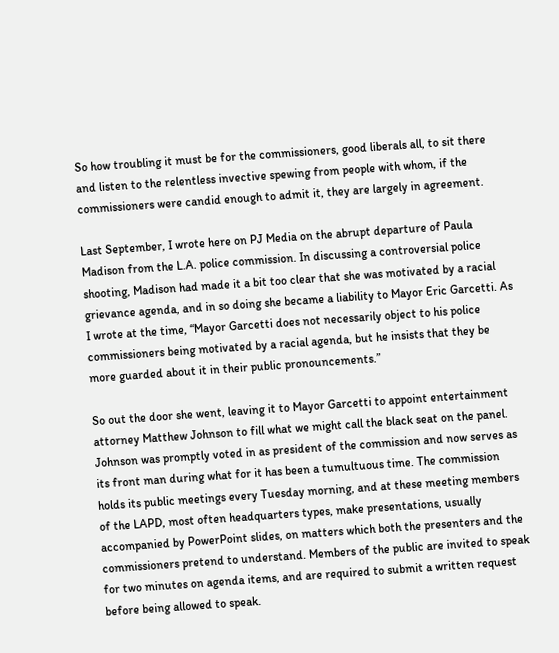So how troubling it must be for the commissioners, good liberals all, to sit there and listen to the relentless invective spewing from people with whom, if the commissioners were candid enough to admit it, they are largely in agreement.

Last September, I wrote here on PJ Media on the abrupt departure of Paula Madison from the L.A. police commission. In discussing a controversial police shooting, Madison had made it a bit too clear that she was motivated by a racial grievance agenda, and in so doing she became a liability to Mayor Eric Garcetti. As I wrote at the time, “Mayor Garcetti does not necessarily object to his police commissioners being motivated by a racial agenda, but he insists that they be more guarded about it in their public pronouncements.”

So out the door she went, leaving it to Mayor Garcetti to appoint entertainment attorney Matthew Johnson to fill what we might call the black seat on the panel. Johnson was promptly voted in as president of the commission and now serves as its front man during what for it has been a tumultuous time. The commission holds its public meetings every Tuesday morning, and at these meeting members of the LAPD, most often headquarters types, make presentations, usually accompanied by PowerPoint slides, on matters which both the presenters and the commissioners pretend to understand. Members of the public are invited to speak for two minutes on agenda items, and are required to submit a written request before being allowed to speak.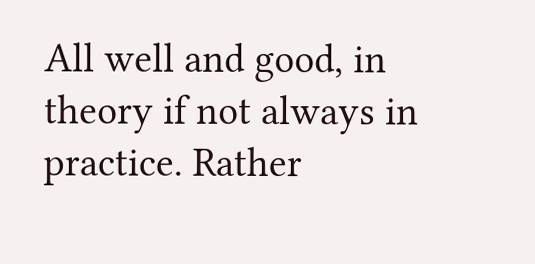All well and good, in theory if not always in practice. Rather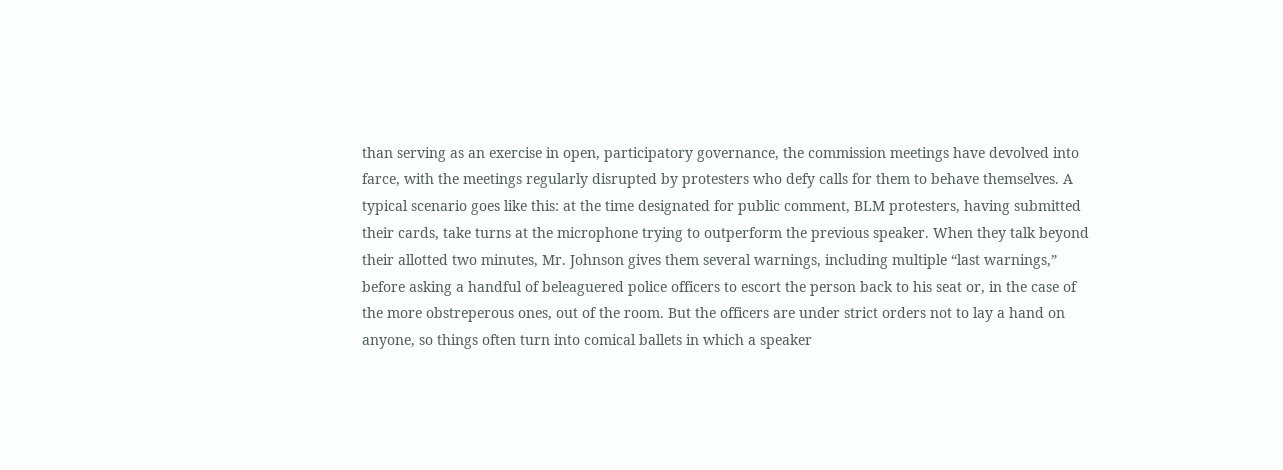than serving as an exercise in open, participatory governance, the commission meetings have devolved into farce, with the meetings regularly disrupted by protesters who defy calls for them to behave themselves. A typical scenario goes like this: at the time designated for public comment, BLM protesters, having submitted their cards, take turns at the microphone trying to outperform the previous speaker. When they talk beyond their allotted two minutes, Mr. Johnson gives them several warnings, including multiple “last warnings,” before asking a handful of beleaguered police officers to escort the person back to his seat or, in the case of the more obstreperous ones, out of the room. But the officers are under strict orders not to lay a hand on anyone, so things often turn into comical ballets in which a speaker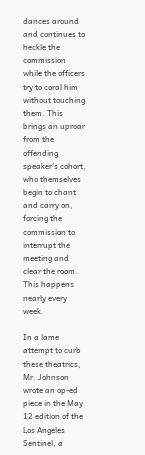dances around and continues to heckle the commission while the officers try to coral him without touching them. This brings an uproar from the offending speaker’s cohort, who themselves begin to chant and carry on, forcing the commission to interrupt the meeting and clear the room. This happens nearly every week.

In a lame attempt to curb these theatrics, Mr. Johnson wrote an op-ed piece in the May 12 edition of the Los Angeles Sentinel, a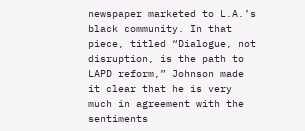newspaper marketed to L.A.’s black community. In that piece, titled “Dialogue, not disruption, is the path to LAPD reform,” Johnson made it clear that he is very much in agreement with the sentiments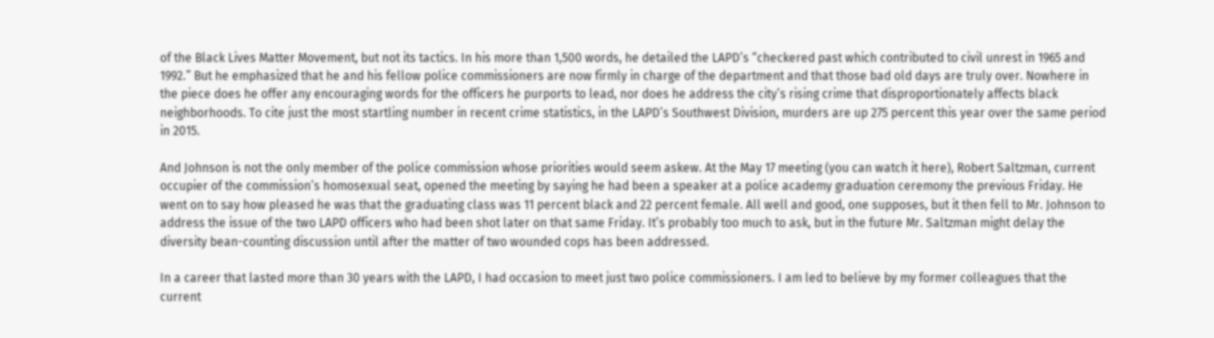of the Black Lives Matter Movement, but not its tactics. In his more than 1,500 words, he detailed the LAPD’s “checkered past which contributed to civil unrest in 1965 and 1992.” But he emphasized that he and his fellow police commissioners are now firmly in charge of the department and that those bad old days are truly over. Nowhere in the piece does he offer any encouraging words for the officers he purports to lead, nor does he address the city’s rising crime that disproportionately affects black neighborhoods. To cite just the most startling number in recent crime statistics, in the LAPD’s Southwest Division, murders are up 275 percent this year over the same period in 2015.

And Johnson is not the only member of the police commission whose priorities would seem askew. At the May 17 meeting (you can watch it here), Robert Saltzman, current occupier of the commission’s homosexual seat, opened the meeting by saying he had been a speaker at a police academy graduation ceremony the previous Friday. He went on to say how pleased he was that the graduating class was 11 percent black and 22 percent female. All well and good, one supposes, but it then fell to Mr. Johnson to address the issue of the two LAPD officers who had been shot later on that same Friday. It’s probably too much to ask, but in the future Mr. Saltzman might delay the diversity bean-counting discussion until after the matter of two wounded cops has been addressed.

In a career that lasted more than 30 years with the LAPD, I had occasion to meet just two police commissioners. I am led to believe by my former colleagues that the current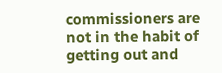commissioners are not in the habit of getting out and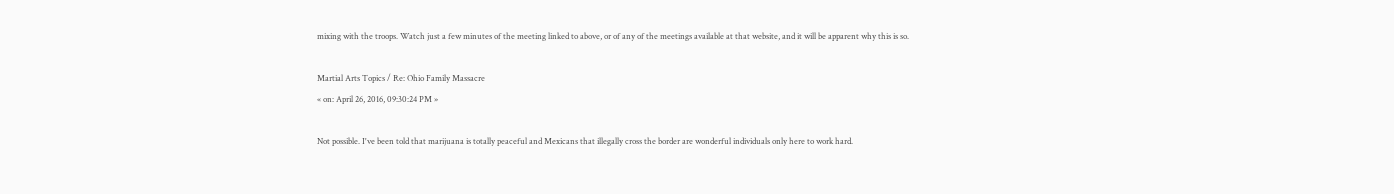mixing with the troops. Watch just a few minutes of the meeting linked to above, or of any of the meetings available at that website, and it will be apparent why this is so.

Martial Arts Topics / Re: Ohio Family Massacre
« on: April 26, 2016, 09:30:24 PM »

Not possible. I've been told that marijuana is totally peaceful and Mexicans that illegally cross the border are wonderful individuals only here to work hard.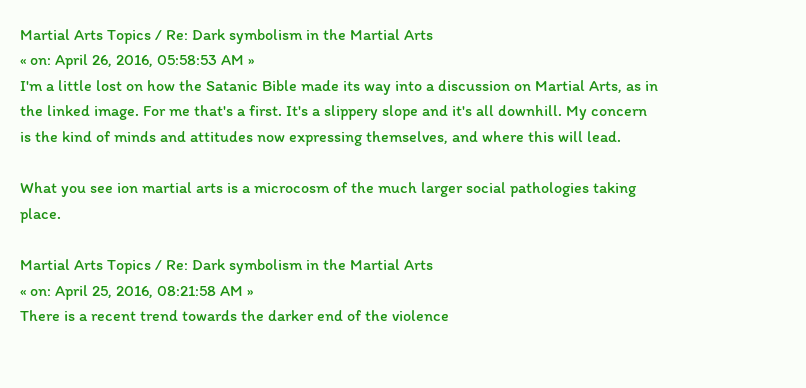Martial Arts Topics / Re: Dark symbolism in the Martial Arts
« on: April 26, 2016, 05:58:53 AM »
I'm a little lost on how the Satanic Bible made its way into a discussion on Martial Arts, as in the linked image. For me that's a first. It's a slippery slope and it's all downhill. My concern is the kind of minds and attitudes now expressing themselves, and where this will lead.

What you see ion martial arts is a microcosm of the much larger social pathologies taking place.

Martial Arts Topics / Re: Dark symbolism in the Martial Arts
« on: April 25, 2016, 08:21:58 AM »
There is a recent trend towards the darker end of the violence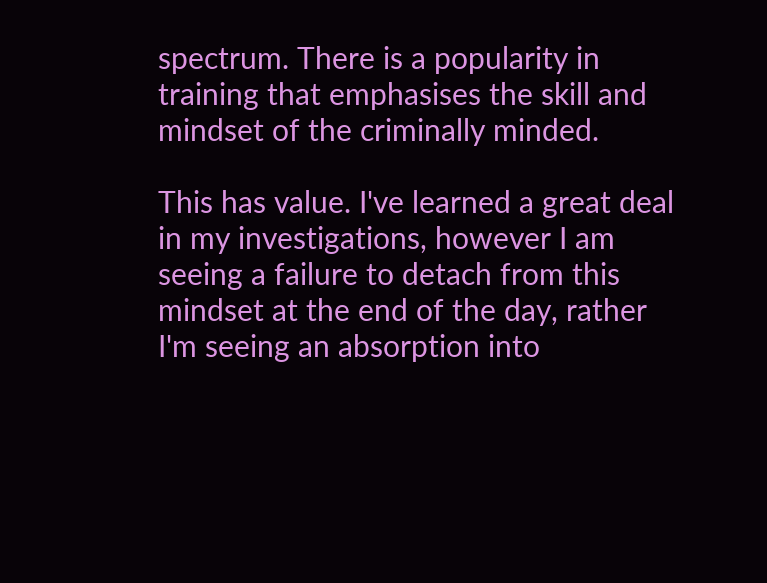spectrum. There is a popularity in training that emphasises the skill and mindset of the criminally minded.

This has value. I've learned a great deal in my investigations, however I am seeing a failure to detach from this mindset at the end of the day, rather I'm seeing an absorption into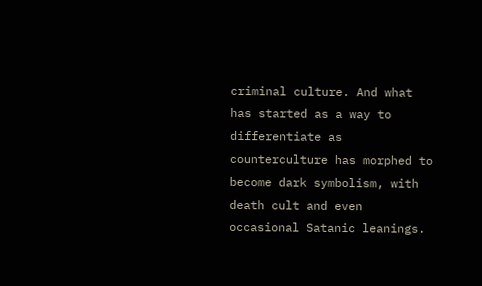criminal culture. And what has started as a way to differentiate as counterculture has morphed to become dark symbolism, with death cult and even occasional Satanic leanings.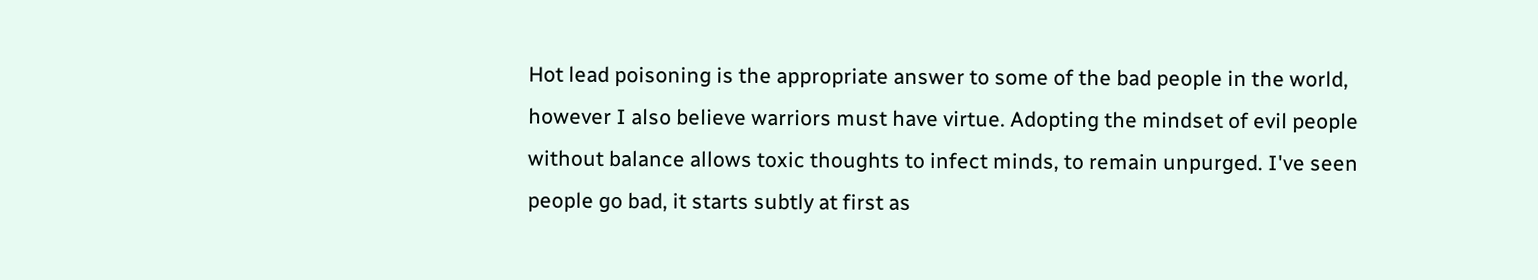Hot lead poisoning is the appropriate answer to some of the bad people in the world, however I also believe warriors must have virtue. Adopting the mindset of evil people without balance allows toxic thoughts to infect minds, to remain unpurged. I've seen people go bad, it starts subtly at first as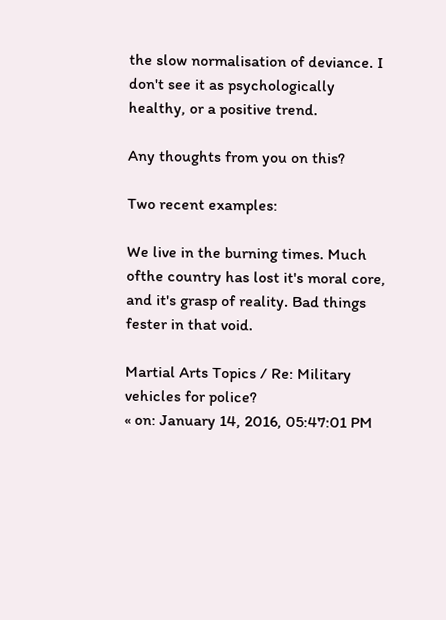the slow normalisation of deviance. I don't see it as psychologically healthy, or a positive trend.

Any thoughts from you on this?

Two recent examples:

We live in the burning times. Much ofthe country has lost it's moral core, and it's grasp of reality. Bad things fester in that void.

Martial Arts Topics / Re: Military vehicles for police?
« on: January 14, 2016, 05:47:01 PM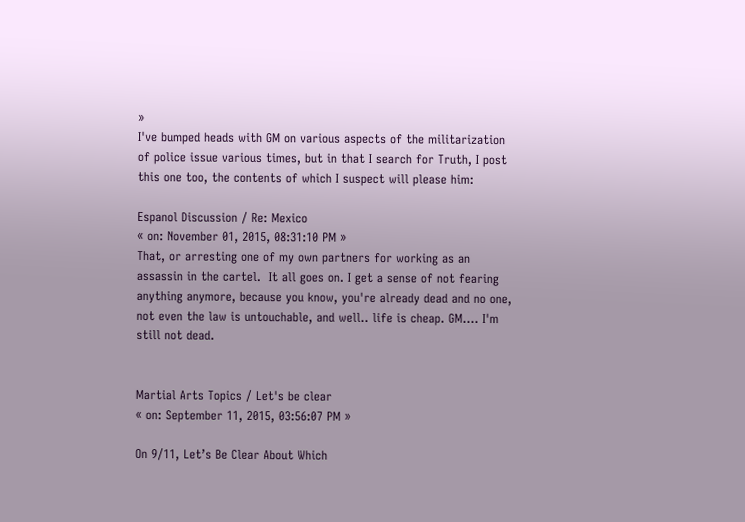»
I've bumped heads with GM on various aspects of the militarization of police issue various times, but in that I search for Truth, I post this one too, the contents of which I suspect will please him:

Espanol Discussion / Re: Mexico
« on: November 01, 2015, 08:31:10 PM »
That, or arresting one of my own partners for working as an assassin in the cartel.  It all goes on. I get a sense of not fearing anything anymore, because you know, you're already dead and no one, not even the law is untouchable, and well.. life is cheap. GM.... I'm still not dead.


Martial Arts Topics / Let's be clear
« on: September 11, 2015, 03:56:07 PM »

On 9/11, Let’s Be Clear About Which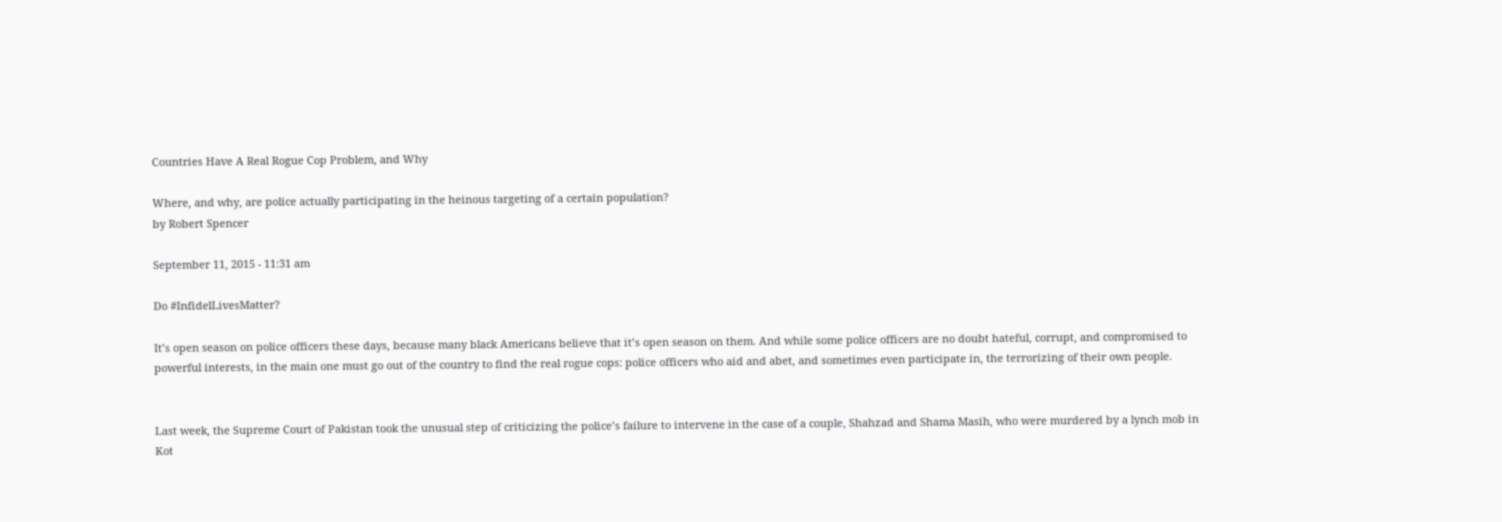Countries Have A Real Rogue Cop Problem, and Why

Where, and why, are police actually participating in the heinous targeting of a certain population?
by Robert Spencer

September 11, 2015 - 11:31 am

Do #InfidelLivesMatter?

It’s open season on police officers these days, because many black Americans believe that it’s open season on them. And while some police officers are no doubt hateful, corrupt, and compromised to powerful interests, in the main one must go out of the country to find the real rogue cops: police officers who aid and abet, and sometimes even participate in, the terrorizing of their own people.


Last week, the Supreme Court of Pakistan took the unusual step of criticizing the police’s failure to intervene in the case of a couple, Shahzad and Shama Masih, who were murdered by a lynch mob in Kot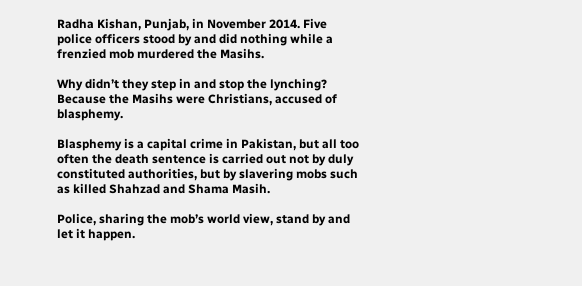Radha Kishan, Punjab, in November 2014. Five police officers stood by and did nothing while a frenzied mob murdered the Masihs.

Why didn’t they step in and stop the lynching? Because the Masihs were Christians, accused of blasphemy.

Blasphemy is a capital crime in Pakistan, but all too often the death sentence is carried out not by duly constituted authorities, but by slavering mobs such as killed Shahzad and Shama Masih.

Police, sharing the mob’s world view, stand by and let it happen.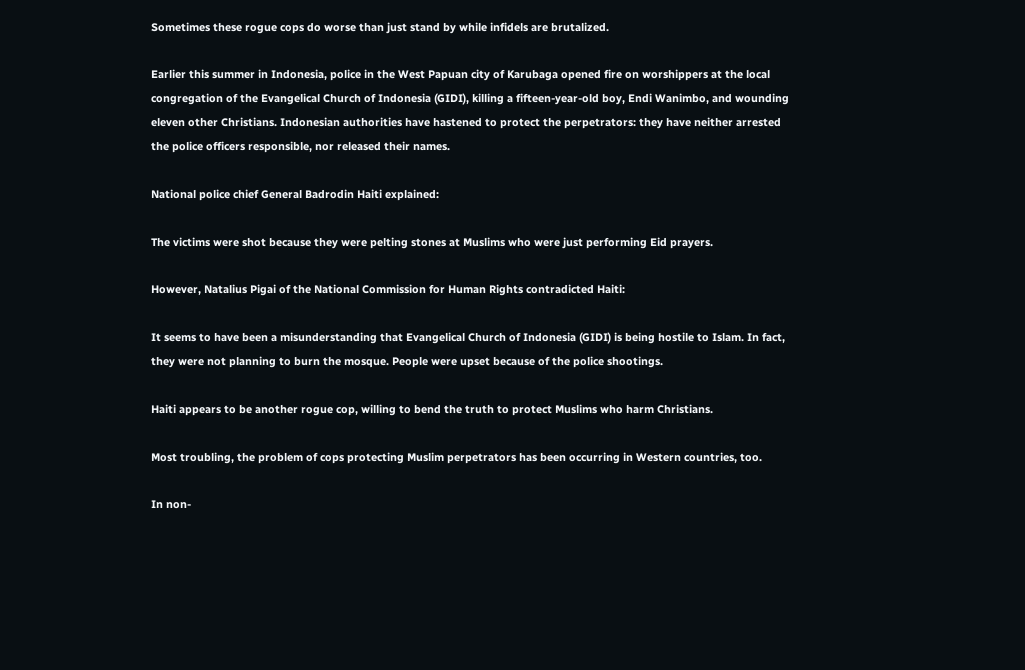Sometimes these rogue cops do worse than just stand by while infidels are brutalized.

Earlier this summer in Indonesia, police in the West Papuan city of Karubaga opened fire on worshippers at the local congregation of the Evangelical Church of Indonesia (GIDI), killing a fifteen-year-old boy, Endi Wanimbo, and wounding eleven other Christians. Indonesian authorities have hastened to protect the perpetrators: they have neither arrested the police officers responsible, nor released their names.

National police chief General Badrodin Haiti explained:

The victims were shot because they were pelting stones at Muslims who were just performing Eid prayers.

However, Natalius Pigai of the National Commission for Human Rights contradicted Haiti:

It seems to have been a misunderstanding that Evangelical Church of Indonesia (GIDI) is being hostile to Islam. In fact, they were not planning to burn the mosque. People were upset because of the police shootings.

Haiti appears to be another rogue cop, willing to bend the truth to protect Muslims who harm Christians.

Most troubling, the problem of cops protecting Muslim perpetrators has been occurring in Western countries, too.

In non-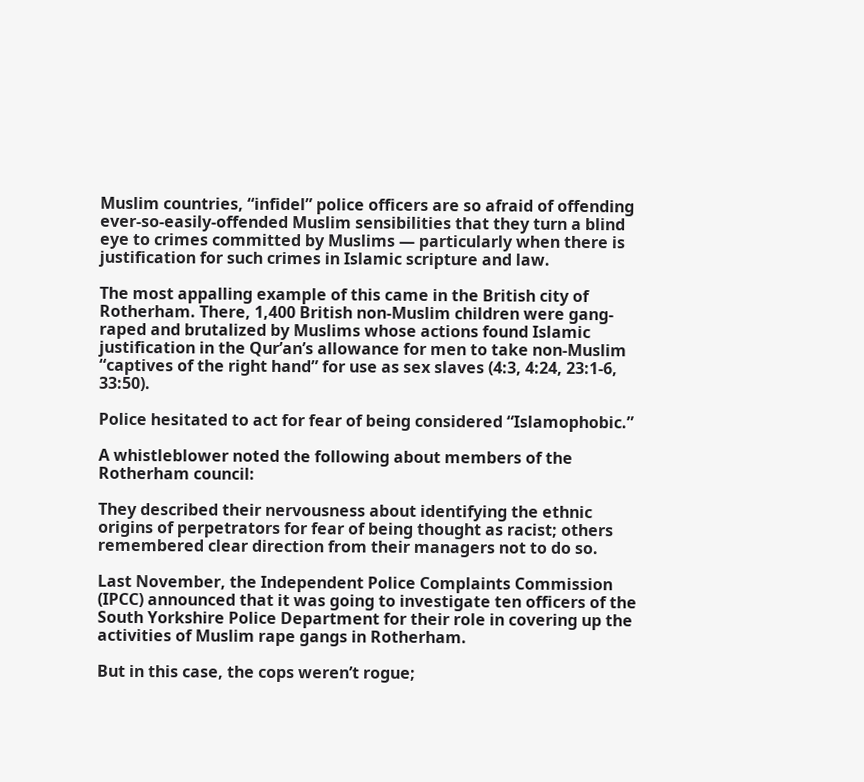Muslim countries, “infidel” police officers are so afraid of offending ever-so-easily-offended Muslim sensibilities that they turn a blind eye to crimes committed by Muslims — particularly when there is justification for such crimes in Islamic scripture and law.

The most appalling example of this came in the British city of Rotherham. There, 1,400 British non-Muslim children were gang-raped and brutalized by Muslims whose actions found Islamic justification in the Qur’an’s allowance for men to take non-Muslim “captives of the right hand” for use as sex slaves (4:3, 4:24, 23:1-6, 33:50).

Police hesitated to act for fear of being considered “Islamophobic.”

A whistleblower noted the following about members of the Rotherham council:

They described their nervousness about identifying the ethnic origins of perpetrators for fear of being thought as racist; others remembered clear direction from their managers not to do so.

Last November, the Independent Police Complaints Commission (IPCC) announced that it was going to investigate ten officers of the South Yorkshire Police Department for their role in covering up the activities of Muslim rape gangs in Rotherham.

But in this case, the cops weren’t rogue;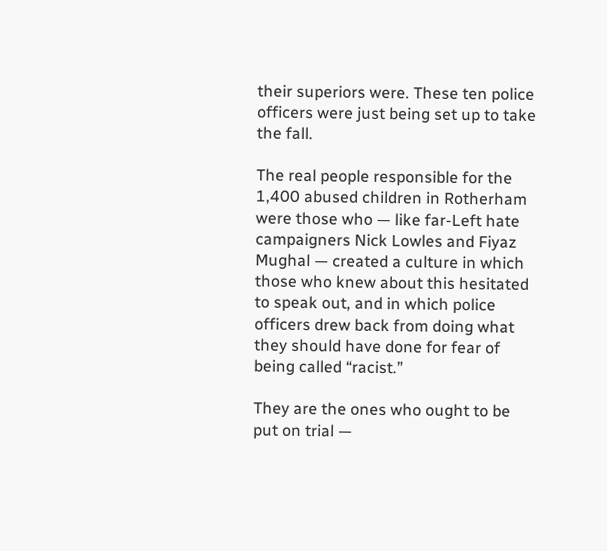their superiors were. These ten police officers were just being set up to take the fall.

The real people responsible for the 1,400 abused children in Rotherham were those who — like far-Left hate campaigners Nick Lowles and Fiyaz Mughal — created a culture in which those who knew about this hesitated to speak out, and in which police officers drew back from doing what they should have done for fear of being called “racist.”

They are the ones who ought to be put on trial —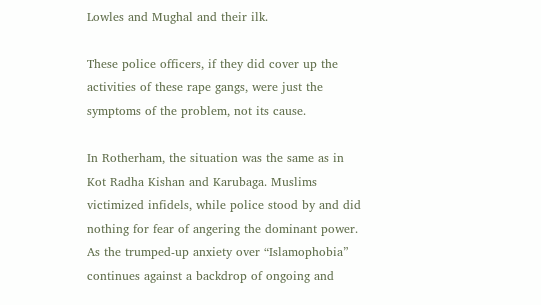Lowles and Mughal and their ilk.

These police officers, if they did cover up the activities of these rape gangs, were just the symptoms of the problem, not its cause.

In Rotherham, the situation was the same as in Kot Radha Kishan and Karubaga. Muslims victimized infidels, while police stood by and did nothing for fear of angering the dominant power. As the trumped-up anxiety over “Islamophobia” continues against a backdrop of ongoing and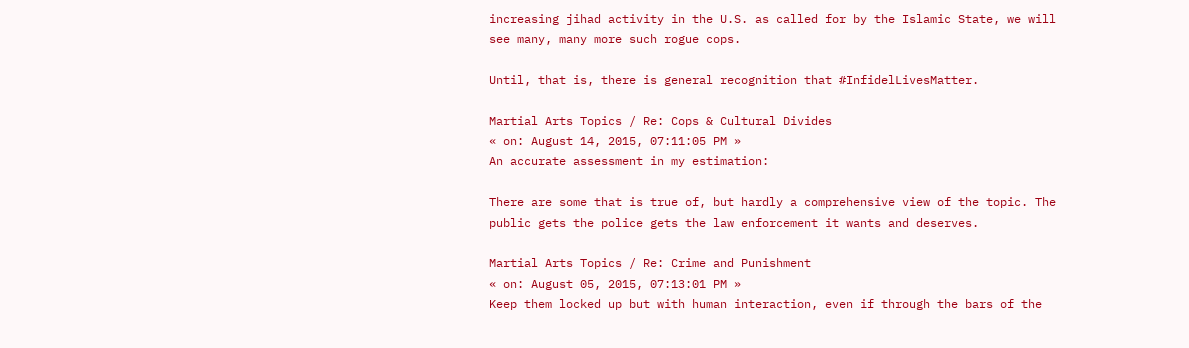increasing jihad activity in the U.S. as called for by the Islamic State, we will see many, many more such rogue cops.

Until, that is, there is general recognition that #InfidelLivesMatter.

Martial Arts Topics / Re: Cops & Cultural Divides
« on: August 14, 2015, 07:11:05 PM »
An accurate assessment in my estimation:

There are some that is true of, but hardly a comprehensive view of the topic. The public gets the police gets the law enforcement it wants and deserves.

Martial Arts Topics / Re: Crime and Punishment
« on: August 05, 2015, 07:13:01 PM »
Keep them locked up but with human interaction, even if through the bars of the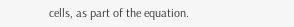cells, as part of the equation.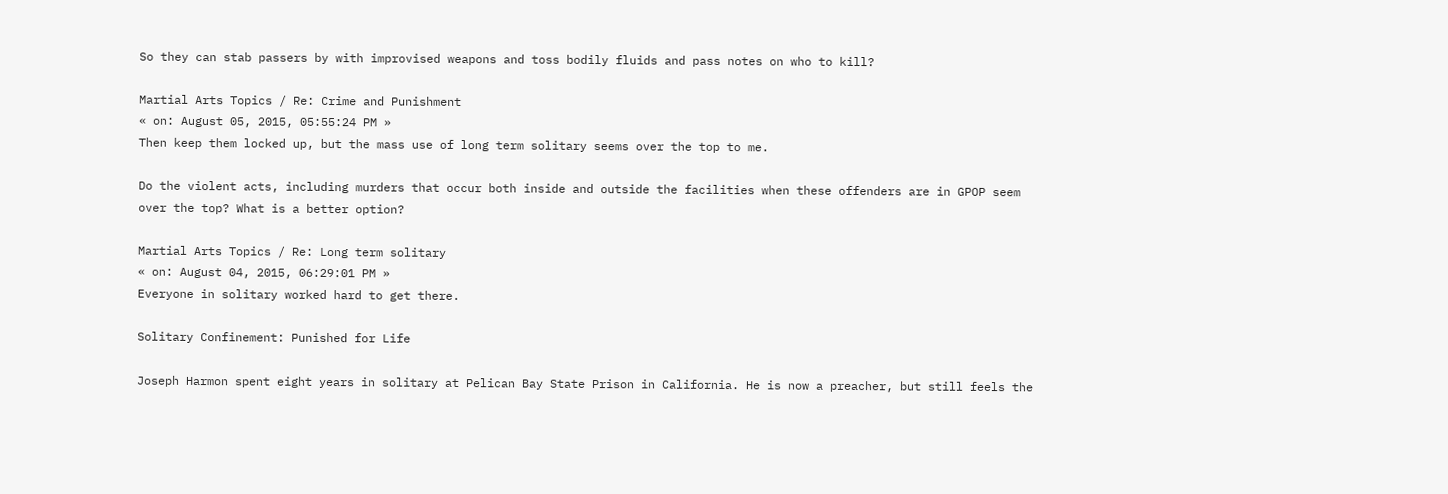So they can stab passers by with improvised weapons and toss bodily fluids and pass notes on who to kill?

Martial Arts Topics / Re: Crime and Punishment
« on: August 05, 2015, 05:55:24 PM »
Then keep them locked up, but the mass use of long term solitary seems over the top to me.

Do the violent acts, including murders that occur both inside and outside the facilities when these offenders are in GPOP seem over the top? What is a better option?

Martial Arts Topics / Re: Long term solitary
« on: August 04, 2015, 06:29:01 PM »
Everyone in solitary worked hard to get there.

Solitary Confinement: Punished for Life

Joseph Harmon spent eight years in solitary at Pelican Bay State Prison in California. He is now a preacher, but still feels the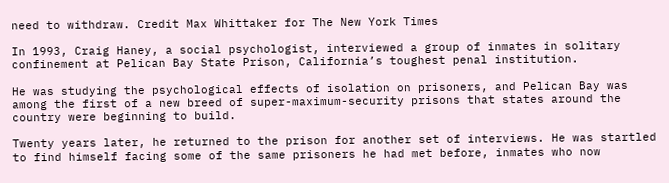need to withdraw. Credit Max Whittaker for The New York Times

In 1993, Craig Haney, a social psychologist, interviewed a group of inmates in solitary confinement at Pelican Bay State Prison, California’s toughest penal institution.

He was studying the psychological effects of isolation on prisoners, and Pelican Bay was among the first of a new breed of super-maximum-security prisons that states around the country were beginning to build.

Twenty years later, he returned to the prison for another set of interviews. He was startled to find himself facing some of the same prisoners he had met before, inmates who now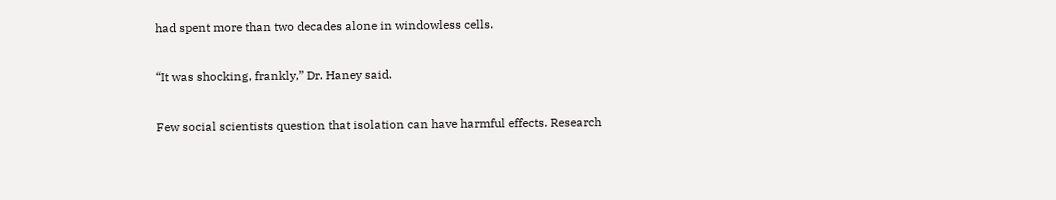had spent more than two decades alone in windowless cells.

“It was shocking, frankly,” Dr. Haney said.

Few social scientists question that isolation can have harmful effects. Research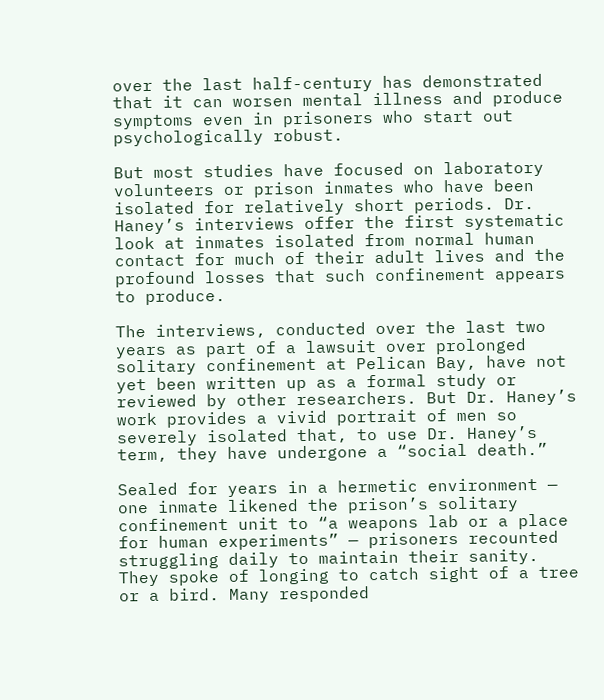over the last half-century has demonstrated that it can worsen mental illness and produce symptoms even in prisoners who start out psychologically robust.

But most studies have focused on laboratory volunteers or prison inmates who have been isolated for relatively short periods. Dr. Haney’s interviews offer the first systematic look at inmates isolated from normal human contact for much of their adult lives and the profound losses that such confinement appears to produce.

The interviews, conducted over the last two years as part of a lawsuit over prolonged solitary confinement at Pelican Bay, have not yet been written up as a formal study or reviewed by other researchers. But Dr. Haney’s work provides a vivid portrait of men so severely isolated that, to use Dr. Haney’s term, they have undergone a “social death.”

Sealed for years in a hermetic environment — one inmate likened the prison’s solitary confinement unit to “a weapons lab or a place for human experiments” — prisoners recounted struggling daily to maintain their sanity. They spoke of longing to catch sight of a tree or a bird. Many responded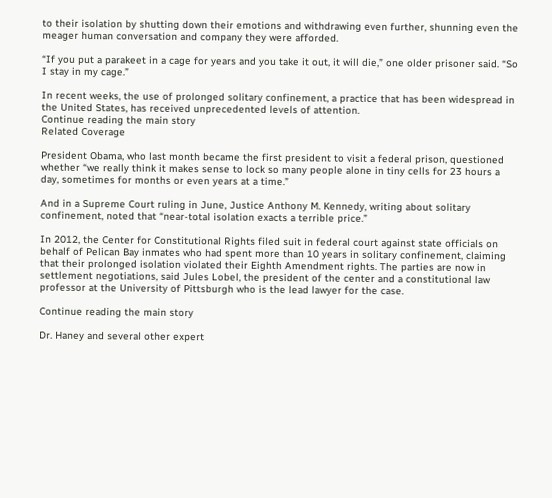to their isolation by shutting down their emotions and withdrawing even further, shunning even the meager human conversation and company they were afforded.

“If you put a parakeet in a cage for years and you take it out, it will die,” one older prisoner said. “So I stay in my cage.”

In recent weeks, the use of prolonged solitary confinement, a practice that has been widespread in the United States, has received unprecedented levels of attention.
Continue reading the main story
Related Coverage

President Obama, who last month became the first president to visit a federal prison, questioned whether “we really think it makes sense to lock so many people alone in tiny cells for 23 hours a day, sometimes for months or even years at a time.”

And in a Supreme Court ruling in June, Justice Anthony M. Kennedy, writing about solitary confinement, noted that “near-total isolation exacts a terrible price.”

In 2012, the Center for Constitutional Rights filed suit in federal court against state officials on behalf of Pelican Bay inmates who had spent more than 10 years in solitary confinement, claiming that their prolonged isolation violated their Eighth Amendment rights. The parties are now in settlement negotiations, said Jules Lobel, the president of the center and a constitutional law professor at the University of Pittsburgh who is the lead lawyer for the case.

Continue reading the main story

Dr. Haney and several other expert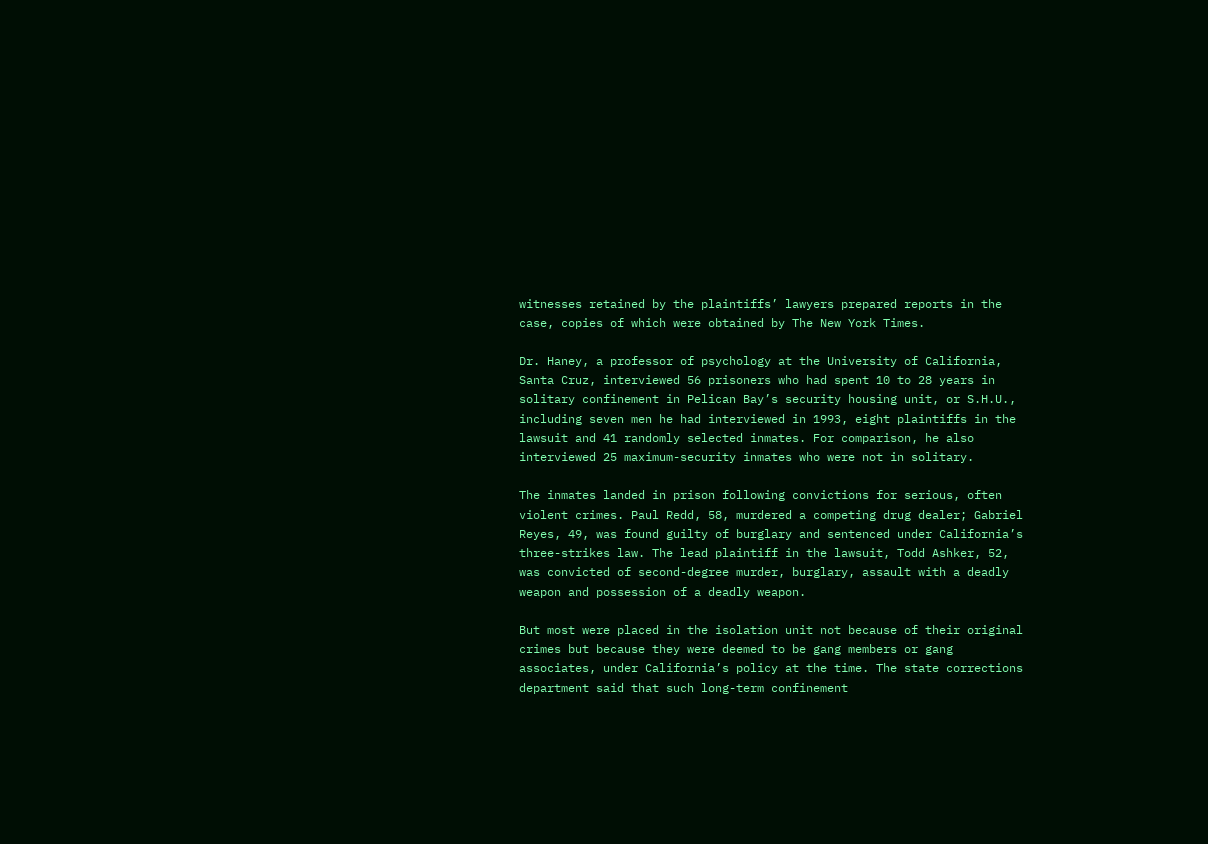witnesses retained by the plaintiffs’ lawyers prepared reports in the case, copies of which were obtained by The New York Times.

Dr. Haney, a professor of psychology at the University of California, Santa Cruz, interviewed 56 prisoners who had spent 10 to 28 years in solitary confinement in Pelican Bay’s security housing unit, or S.H.U., including seven men he had interviewed in 1993, eight plaintiffs in the lawsuit and 41 randomly selected inmates. For comparison, he also interviewed 25 maximum-security inmates who were not in solitary.

The inmates landed in prison following convictions for serious, often violent crimes. Paul Redd, 58, murdered a competing drug dealer; Gabriel Reyes, 49, was found guilty of burglary and sentenced under California’s three-strikes law. The lead plaintiff in the lawsuit, Todd Ashker, 52, was convicted of second-degree murder, burglary, assault with a deadly weapon and possession of a deadly weapon.

But most were placed in the isolation unit not because of their original crimes but because they were deemed to be gang members or gang associates, under California’s policy at the time. The state corrections department said that such long-term confinement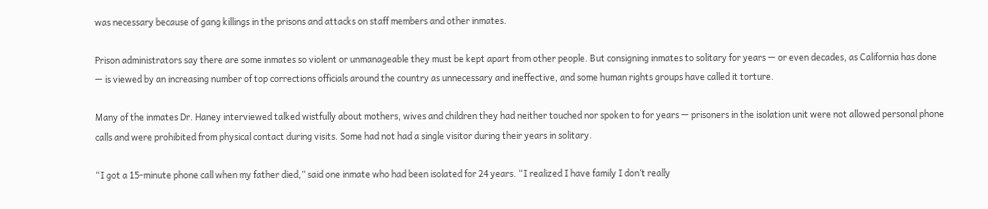was necessary because of gang killings in the prisons and attacks on staff members and other inmates.

Prison administrators say there are some inmates so violent or unmanageable they must be kept apart from other people. But consigning inmates to solitary for years — or even decades, as California has done — is viewed by an increasing number of top corrections officials around the country as unnecessary and ineffective, and some human rights groups have called it torture.

Many of the inmates Dr. Haney interviewed talked wistfully about mothers, wives and children they had neither touched nor spoken to for years — prisoners in the isolation unit were not allowed personal phone calls and were prohibited from physical contact during visits. Some had not had a single visitor during their years in solitary.

“I got a 15-minute phone call when my father died,” said one inmate who had been isolated for 24 years. “I realized I have family I don’t really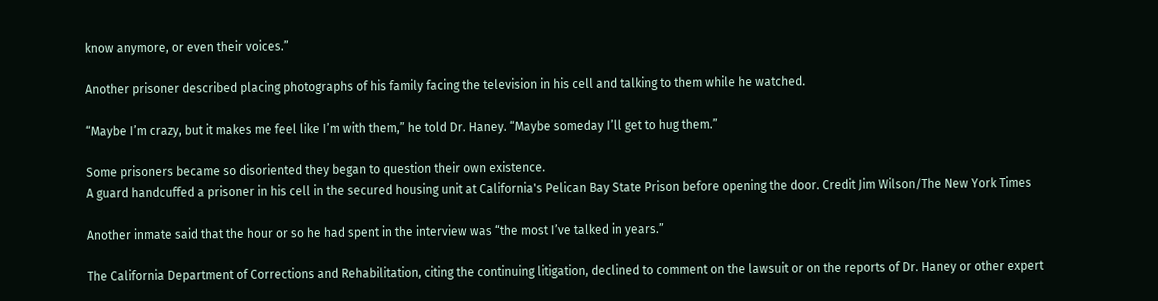know anymore, or even their voices.”

Another prisoner described placing photographs of his family facing the television in his cell and talking to them while he watched.

“Maybe I’m crazy, but it makes me feel like I’m with them,” he told Dr. Haney. “Maybe someday I’ll get to hug them.”

Some prisoners became so disoriented they began to question their own existence.
A guard handcuffed a prisoner in his cell in the secured housing unit at California's Pelican Bay State Prison before opening the door. Credit Jim Wilson/The New York Times

Another inmate said that the hour or so he had spent in the interview was “the most I’ve talked in years.”

The California Department of Corrections and Rehabilitation, citing the continuing litigation, declined to comment on the lawsuit or on the reports of Dr. Haney or other expert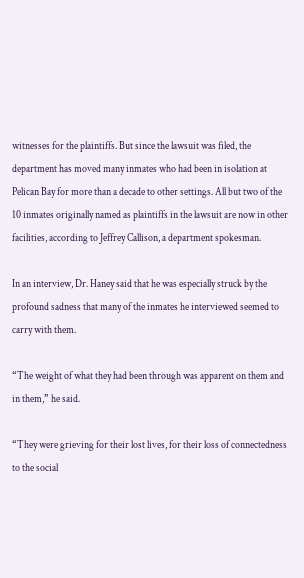witnesses for the plaintiffs. But since the lawsuit was filed, the department has moved many inmates who had been in isolation at Pelican Bay for more than a decade to other settings. All but two of the 10 inmates originally named as plaintiffs in the lawsuit are now in other facilities, according to Jeffrey Callison, a department spokesman.

In an interview, Dr. Haney said that he was especially struck by the profound sadness that many of the inmates he interviewed seemed to carry with them.

“The weight of what they had been through was apparent on them and in them,” he said.

“They were grieving for their lost lives, for their loss of connectedness to the social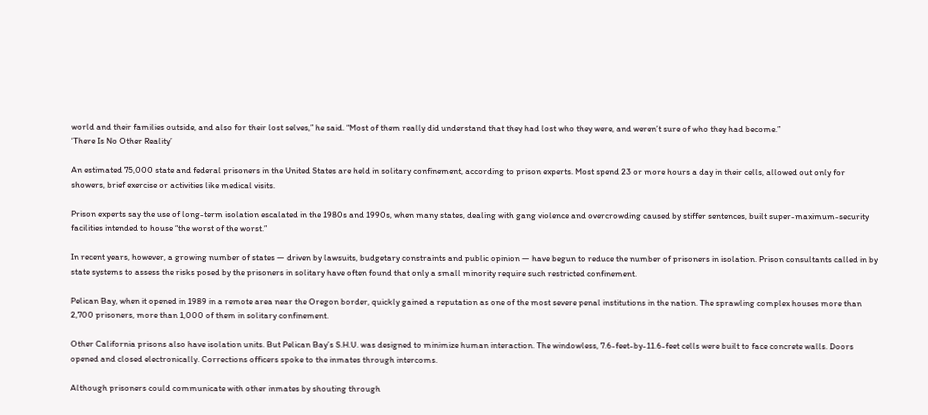world and their families outside, and also for their lost selves,” he said. “Most of them really did understand that they had lost who they were, and weren’t sure of who they had become.”
‘There Is No Other Reality’

An estimated 75,000 state and federal prisoners in the United States are held in solitary confinement, according to prison experts. Most spend 23 or more hours a day in their cells, allowed out only for showers, brief exercise or activities like medical visits.

Prison experts say the use of long-term isolation escalated in the 1980s and 1990s, when many states, dealing with gang violence and overcrowding caused by stiffer sentences, built super-maximum-security facilities intended to house “the worst of the worst.”

In recent years, however, a growing number of states — driven by lawsuits, budgetary constraints and public opinion — have begun to reduce the number of prisoners in isolation. Prison consultants called in by state systems to assess the risks posed by the prisoners in solitary have often found that only a small minority require such restricted confinement.

Pelican Bay, when it opened in 1989 in a remote area near the Oregon border, quickly gained a reputation as one of the most severe penal institutions in the nation. The sprawling complex houses more than 2,700 prisoners, more than 1,000 of them in solitary confinement.

Other California prisons also have isolation units. But Pelican Bay’s S.H.U. was designed to minimize human interaction. The windowless, 7.6-feet-by-11.6-feet cells were built to face concrete walls. Doors opened and closed electronically. Corrections officers spoke to the inmates through intercoms.

Although prisoners could communicate with other inmates by shouting through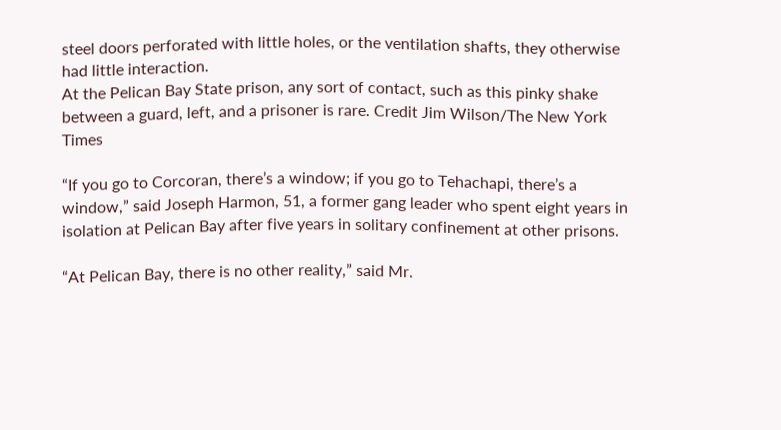steel doors perforated with little holes, or the ventilation shafts, they otherwise had little interaction.
At the Pelican Bay State prison, any sort of contact, such as this pinky shake between a guard, left, and a prisoner is rare. Credit Jim Wilson/The New York Times

“If you go to Corcoran, there’s a window; if you go to Tehachapi, there’s a window,” said Joseph Harmon, 51, a former gang leader who spent eight years in isolation at Pelican Bay after five years in solitary confinement at other prisons.

“At Pelican Bay, there is no other reality,” said Mr.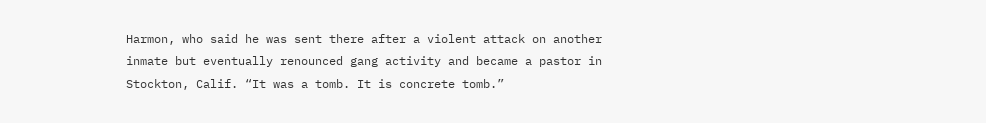Harmon, who said he was sent there after a violent attack on another inmate but eventually renounced gang activity and became a pastor in Stockton, Calif. “It was a tomb. It is concrete tomb.”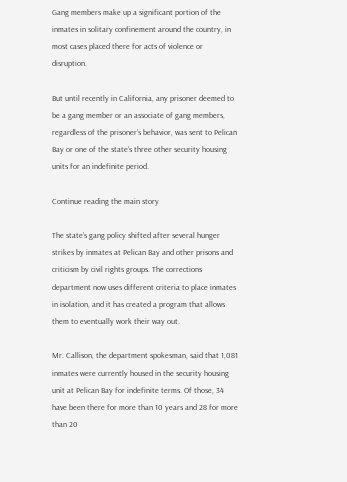Gang members make up a significant portion of the inmates in solitary confinement around the country, in most cases placed there for acts of violence or disruption.

But until recently in California, any prisoner deemed to be a gang member or an associate of gang members, regardless of the prisoner’s behavior, was sent to Pelican Bay or one of the state’s three other security housing units for an indefinite period.

Continue reading the main story

The state’s gang policy shifted after several hunger strikes by inmates at Pelican Bay and other prisons and criticism by civil rights groups. The corrections department now uses different criteria to place inmates in isolation, and it has created a program that allows them to eventually work their way out.

Mr. Callison, the department spokesman, said that 1,081 inmates were currently housed in the security housing unit at Pelican Bay for indefinite terms. Of those, 34 have been there for more than 10 years and 28 for more than 20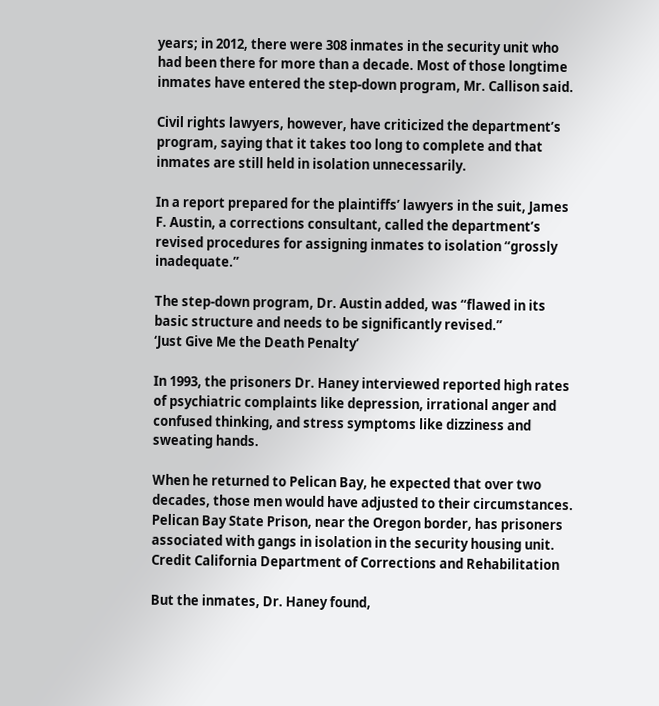years; in 2012, there were 308 inmates in the security unit who had been there for more than a decade. Most of those longtime inmates have entered the step-down program, Mr. Callison said.

Civil rights lawyers, however, have criticized the department’s program, saying that it takes too long to complete and that inmates are still held in isolation unnecessarily.

In a report prepared for the plaintiffs’ lawyers in the suit, James F. Austin, a corrections consultant, called the department’s revised procedures for assigning inmates to isolation “grossly inadequate.”

The step-down program, Dr. Austin added, was “flawed in its basic structure and needs to be significantly revised.”
‘Just Give Me the Death Penalty’

In 1993, the prisoners Dr. Haney interviewed reported high rates of psychiatric complaints like depression, irrational anger and confused thinking, and stress symptoms like dizziness and sweating hands.

When he returned to Pelican Bay, he expected that over two decades, those men would have adjusted to their circumstances.
Pelican Bay State Prison, near the Oregon border, has prisoners associated with gangs in isolation in the security housing unit. Credit California Department of Corrections and Rehabilitation

But the inmates, Dr. Haney found,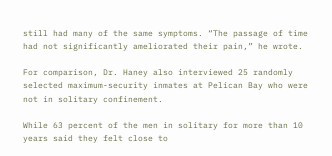still had many of the same symptoms. “The passage of time had not significantly ameliorated their pain,” he wrote.

For comparison, Dr. Haney also interviewed 25 randomly selected maximum-security inmates at Pelican Bay who were not in solitary confinement.

While 63 percent of the men in solitary for more than 10 years said they felt close to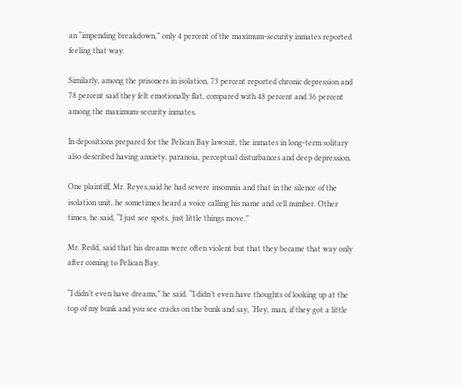an “impending breakdown,” only 4 percent of the maximum-security inmates reported feeling that way.

Similarly, among the prisoners in isolation, 73 percent reported chronic depression and 78 percent said they felt emotionally flat, compared with 48 percent and 36 percent among the maximum-security inmates.

In depositions prepared for the Pelican Bay lawsuit, the inmates in long-term solitary also described having anxiety, paranoia, perceptual disturbances and deep depression.

One plaintiff, Mr. Reyes,said he had severe insomnia and that in the silence of the isolation unit, he sometimes heard a voice calling his name and cell number. Other times, he said, “I just see spots, just little things move.”

Mr. Redd, said that his dreams were often violent but that they became that way only after coming to Pelican Bay.

“I didn’t even have dreams,” he said. “I didn’t even have thoughts of looking up at the top of my bunk and you see cracks on the bunk and say, ‘Hey, man, if they got a little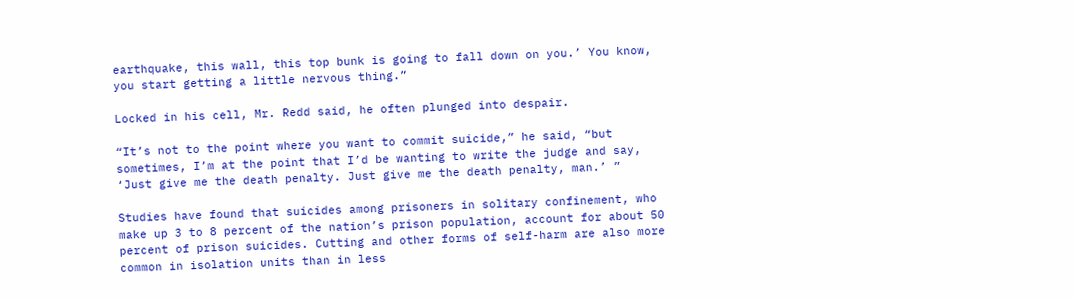earthquake, this wall, this top bunk is going to fall down on you.’ You know, you start getting a little nervous thing.”

Locked in his cell, Mr. Redd said, he often plunged into despair.

“It’s not to the point where you want to commit suicide,” he said, “but sometimes, I’m at the point that I’d be wanting to write the judge and say, ‘Just give me the death penalty. Just give me the death penalty, man.’ ”

Studies have found that suicides among prisoners in solitary confinement, who make up 3 to 8 percent of the nation’s prison population, account for about 50 percent of prison suicides. Cutting and other forms of self-harm are also more common in isolation units than in less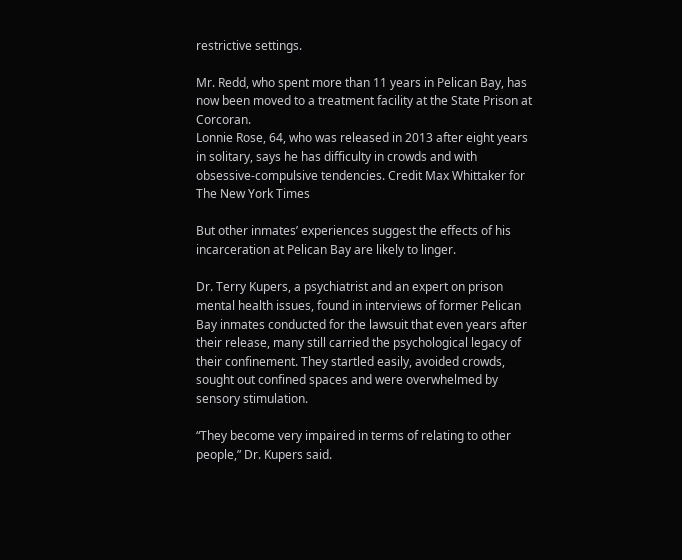restrictive settings.

Mr. Redd, who spent more than 11 years in Pelican Bay, has now been moved to a treatment facility at the State Prison at Corcoran.
Lonnie Rose, 64, who was released in 2013 after eight years in solitary, says he has difficulty in crowds and with obsessive-compulsive tendencies. Credit Max Whittaker for The New York Times

But other inmates’ experiences suggest the effects of his incarceration at Pelican Bay are likely to linger.

Dr. Terry Kupers, a psychiatrist and an expert on prison mental health issues, found in interviews of former Pelican Bay inmates conducted for the lawsuit that even years after their release, many still carried the psychological legacy of their confinement. They startled easily, avoided crowds, sought out confined spaces and were overwhelmed by sensory stimulation.

“They become very impaired in terms of relating to other people,” Dr. Kupers said.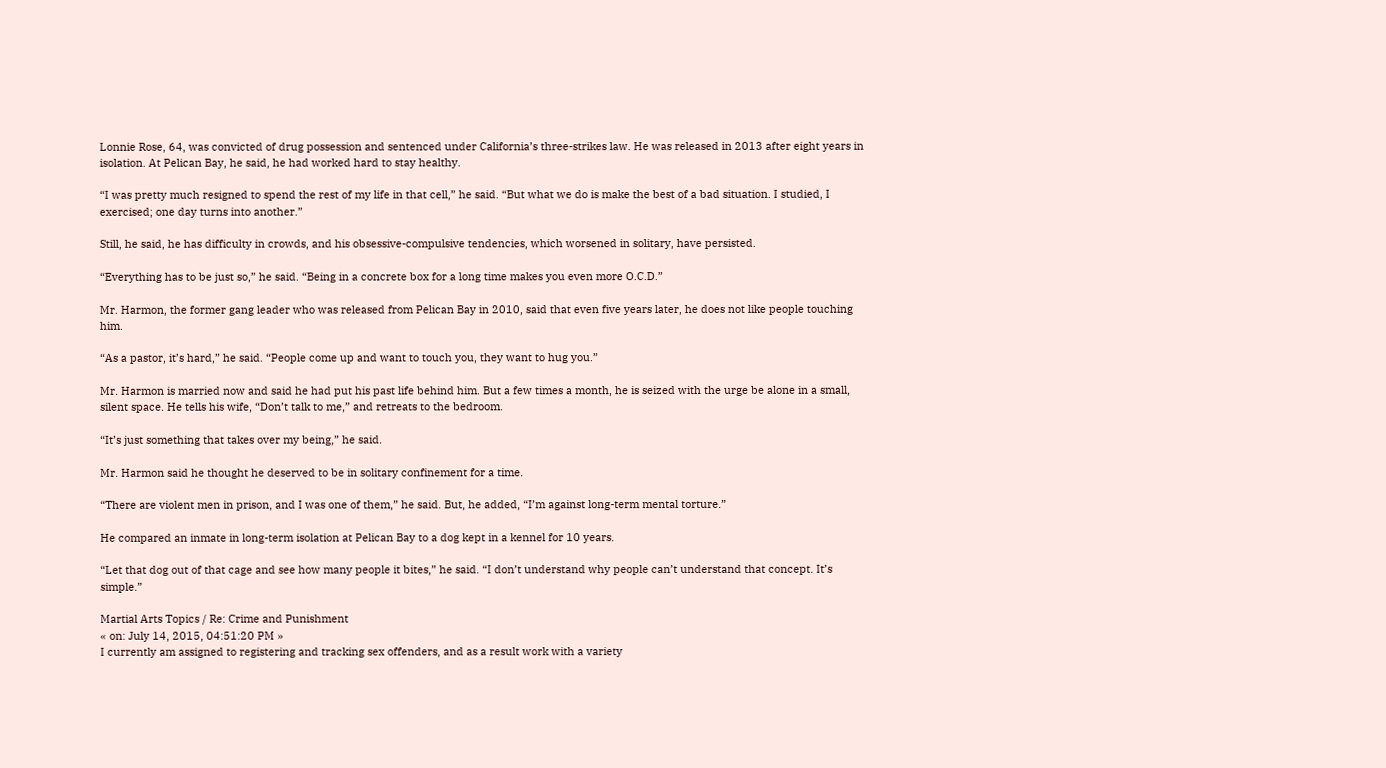Lonnie Rose, 64, was convicted of drug possession and sentenced under California’s three-strikes law. He was released in 2013 after eight years in isolation. At Pelican Bay, he said, he had worked hard to stay healthy.

“I was pretty much resigned to spend the rest of my life in that cell,” he said. “But what we do is make the best of a bad situation. I studied, I exercised; one day turns into another.”

Still, he said, he has difficulty in crowds, and his obsessive-compulsive tendencies, which worsened in solitary, have persisted.

“Everything has to be just so,” he said. “Being in a concrete box for a long time makes you even more O.C.D.”

Mr. Harmon, the former gang leader who was released from Pelican Bay in 2010, said that even five years later, he does not like people touching him.

“As a pastor, it’s hard,” he said. “People come up and want to touch you, they want to hug you.”

Mr. Harmon is married now and said he had put his past life behind him. But a few times a month, he is seized with the urge be alone in a small, silent space. He tells his wife, “Don’t talk to me,” and retreats to the bedroom.

“It’s just something that takes over my being,” he said.

Mr. Harmon said he thought he deserved to be in solitary confinement for a time.

“There are violent men in prison, and I was one of them,” he said. But, he added, “I’m against long-term mental torture.”

He compared an inmate in long-term isolation at Pelican Bay to a dog kept in a kennel for 10 years.

“Let that dog out of that cage and see how many people it bites,” he said. “I don’t understand why people can’t understand that concept. It’s simple.”

Martial Arts Topics / Re: Crime and Punishment
« on: July 14, 2015, 04:51:20 PM »
I currently am assigned to registering and tracking sex offenders, and as a result work with a variety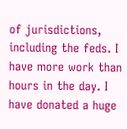of jurisdictions, including the feds. I have more work than hours in the day. I have donated a huge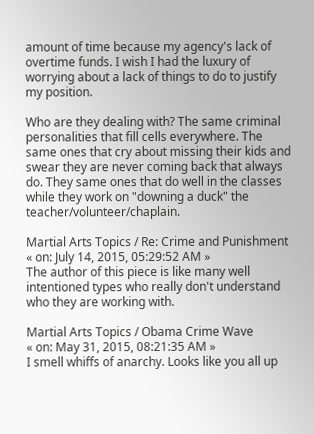amount of time because my agency's lack of overtime funds. I wish I had the luxury of worrying about a lack of things to do to justify my position.

Who are they dealing with? The same criminal personalities that fill cells everywhere. The same ones that cry about missing their kids and swear they are never coming back that always do. They same ones that do well in the classes while they work on "downing a duck" the teacher/volunteer/chaplain.

Martial Arts Topics / Re: Crime and Punishment
« on: July 14, 2015, 05:29:52 AM »
The author of this piece is like many well intentioned types who really don't understand who they are working with.

Martial Arts Topics / Obama Crime Wave
« on: May 31, 2015, 08:21:35 AM »
I smell whiffs of anarchy. Looks like you all up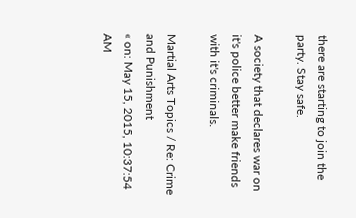there are starting to join the party. Stay safe.

A society that declares war on it's police better make friends with it's criminals.

Martial Arts Topics / Re: Crime and Punishment
« on: May 15, 2015, 10:37:54 AM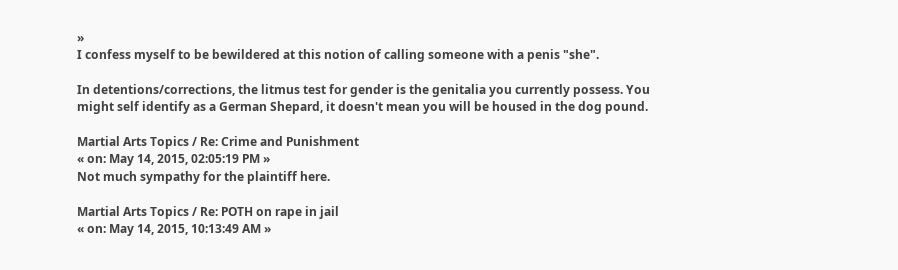»
I confess myself to be bewildered at this notion of calling someone with a penis "she".

In detentions/corrections, the litmus test for gender is the genitalia you currently possess. You might self identify as a German Shepard, it doesn't mean you will be housed in the dog pound.

Martial Arts Topics / Re: Crime and Punishment
« on: May 14, 2015, 02:05:19 PM »
Not much sympathy for the plaintiff here.

Martial Arts Topics / Re: POTH on rape in jail
« on: May 14, 2015, 10:13:49 AM »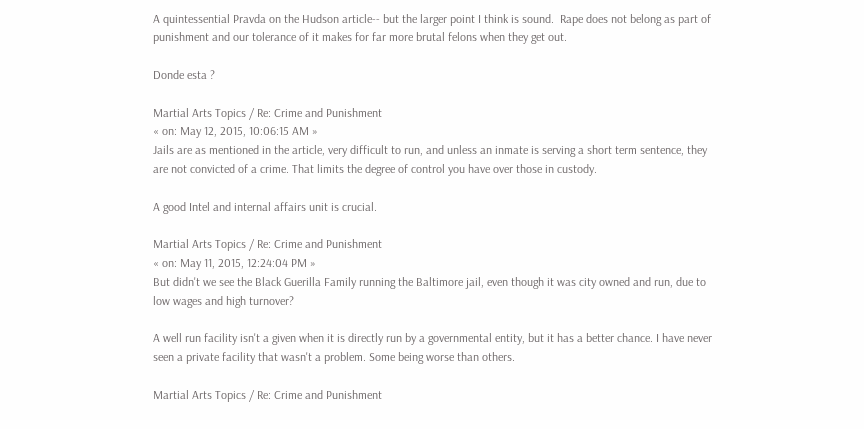A quintessential Pravda on the Hudson article-- but the larger point I think is sound.  Rape does not belong as part of punishment and our tolerance of it makes for far more brutal felons when they get out.

Donde esta ?

Martial Arts Topics / Re: Crime and Punishment
« on: May 12, 2015, 10:06:15 AM »
Jails are as mentioned in the article, very difficult to run, and unless an inmate is serving a short term sentence, they are not convicted of a crime. That limits the degree of control you have over those in custody.

A good Intel and internal affairs unit is crucial.

Martial Arts Topics / Re: Crime and Punishment
« on: May 11, 2015, 12:24:04 PM »
But didn't we see the Black Guerilla Family running the Baltimore jail, even though it was city owned and run, due to low wages and high turnover?

A well run facility isn't a given when it is directly run by a governmental entity, but it has a better chance. I have never seen a private facility that wasn't a problem. Some being worse than others.

Martial Arts Topics / Re: Crime and Punishment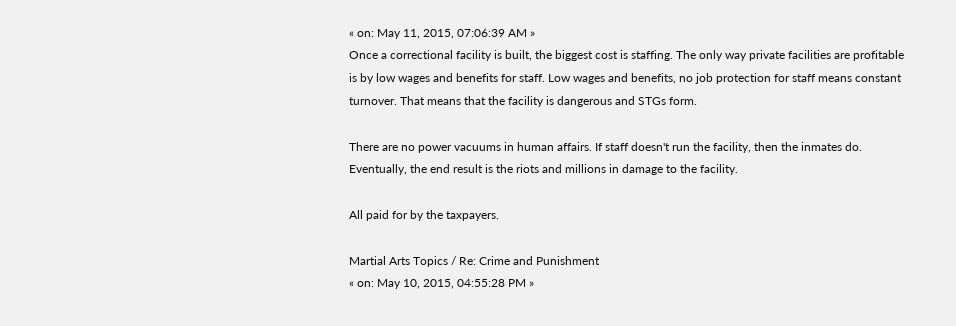« on: May 11, 2015, 07:06:39 AM »
Once a correctional facility is built, the biggest cost is staffing. The only way private facilities are profitable is by low wages and benefits for staff. Low wages and benefits, no job protection for staff means constant turnover. That means that the facility is dangerous and STGs form.

There are no power vacuums in human affairs. If staff doesn't run the facility, then the inmates do. Eventually, the end result is the riots and millions in damage to the facility.

All paid for by the taxpayers.

Martial Arts Topics / Re: Crime and Punishment
« on: May 10, 2015, 04:55:28 PM »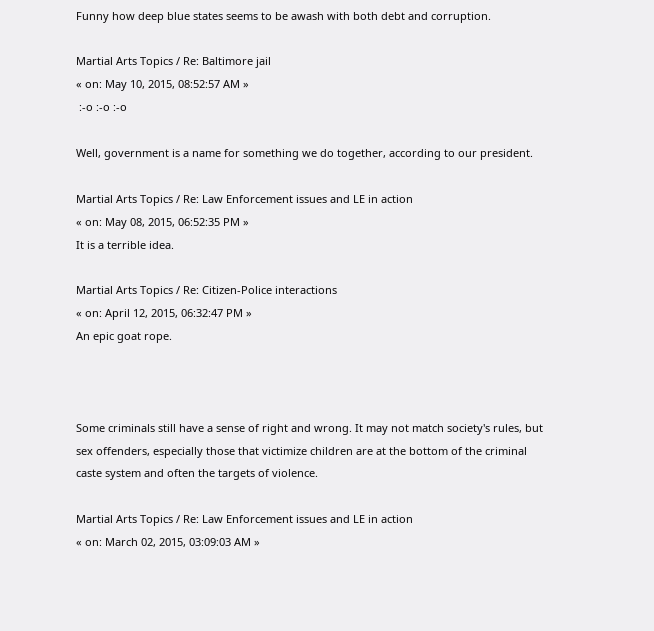Funny how deep blue states seems to be awash with both debt and corruption.

Martial Arts Topics / Re: Baltimore jail
« on: May 10, 2015, 08:52:57 AM »
 :-o :-o :-o

Well, government is a name for something we do together, according to our president.

Martial Arts Topics / Re: Law Enforcement issues and LE in action
« on: May 08, 2015, 06:52:35 PM »
It is a terrible idea.

Martial Arts Topics / Re: Citizen-Police interactions
« on: April 12, 2015, 06:32:47 PM »
An epic goat rope.



Some criminals still have a sense of right and wrong. It may not match society's rules, but sex offenders, especially those that victimize children are at the bottom of the criminal caste system and often the targets of violence.

Martial Arts Topics / Re: Law Enforcement issues and LE in action
« on: March 02, 2015, 03:09:03 AM »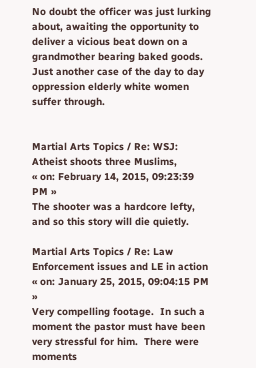No doubt the officer was just lurking about, awaiting the opportunity to deliver a vicious beat down on a grandmother bearing baked goods. Just another case of the day to day oppression elderly white women suffer through.


Martial Arts Topics / Re: WSJ: Atheist shoots three Muslims,
« on: February 14, 2015, 09:23:39 PM »
The shooter was a hardcore lefty, and so this story will die quietly.

Martial Arts Topics / Re: Law Enforcement issues and LE in action
« on: January 25, 2015, 09:04:15 PM »
Very compelling footage.  In such a moment the pastor must have been very stressful for him.  There were moments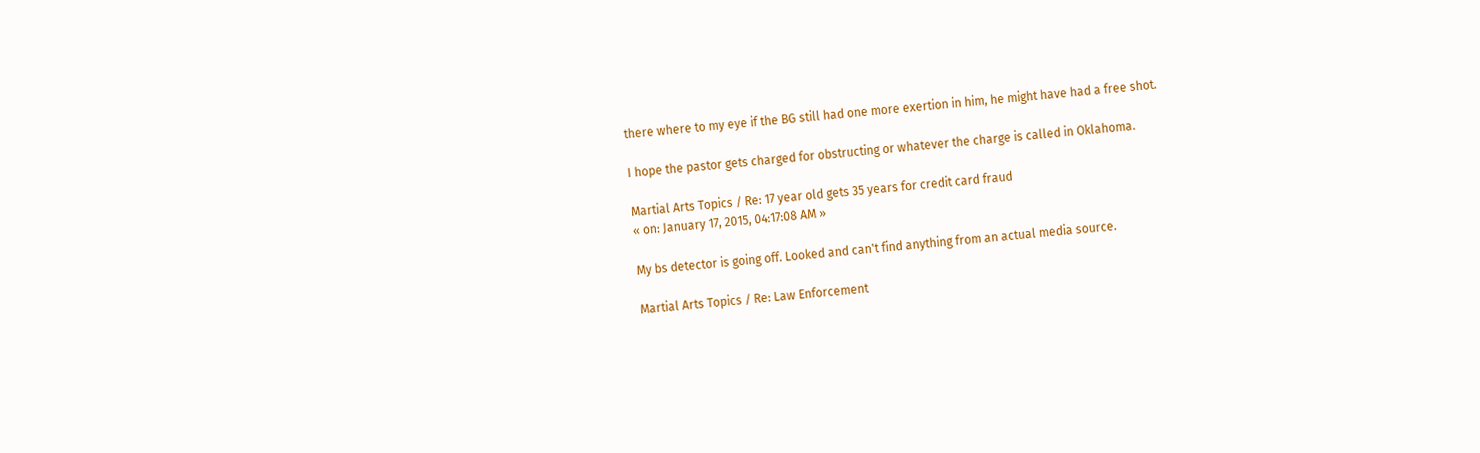there where to my eye if the BG still had one more exertion in him, he might have had a free shot.

I hope the pastor gets charged for obstructing or whatever the charge is called in Oklahoma.

Martial Arts Topics / Re: 17 year old gets 35 years for credit card fraud
« on: January 17, 2015, 04:17:08 AM »

My bs detector is going off. Looked and can't find anything from an actual media source.

Martial Arts Topics / Re: Law Enforcement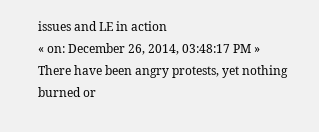issues and LE in action
« on: December 26, 2014, 03:48:17 PM »
There have been angry protests, yet nothing burned or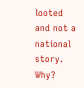looted and not a national story. Why?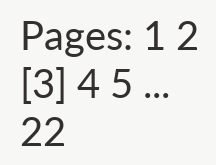Pages: 1 2 [3] 4 5 ... 22